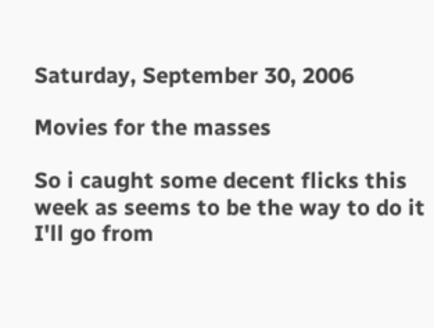Saturday, September 30, 2006

Movies for the masses

So i caught some decent flicks this week as seems to be the way to do it I'll go from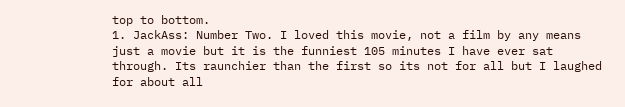top to bottom.
1. JackAss: Number Two. I loved this movie, not a film by any means just a movie but it is the funniest 105 minutes I have ever sat through. Its raunchier than the first so its not for all but I laughed for about all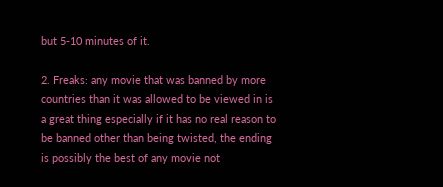but 5-10 minutes of it.

2. Freaks: any movie that was banned by more countries than it was allowed to be viewed in is a great thing especially if it has no real reason to be banned other than being twisted, the ending is possibly the best of any movie not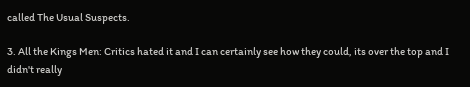called The Usual Suspects.

3. All the Kings Men: Critics hated it and I can certainly see how they could, its over the top and I didn't really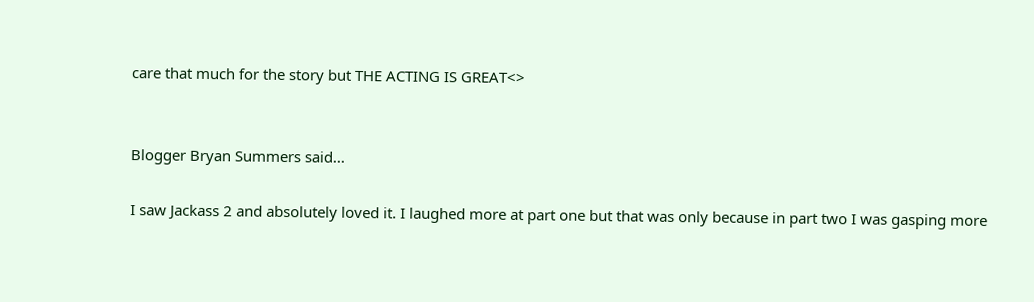care that much for the story but THE ACTING IS GREAT<>


Blogger Bryan Summers said...

I saw Jackass 2 and absolutely loved it. I laughed more at part one but that was only because in part two I was gasping more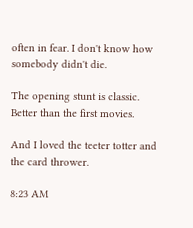often in fear. I don't know how somebody didn't die.

The opening stunt is classic. Better than the first movies.

And I loved the teeter totter and the card thrower.

8:23 AM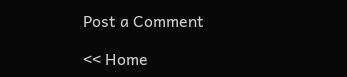Post a Comment

<< Home